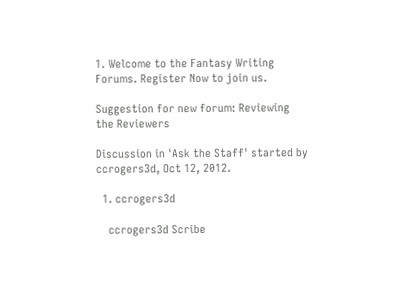1. Welcome to the Fantasy Writing Forums. Register Now to join us.

Suggestion for new forum: Reviewing the Reviewers

Discussion in 'Ask the Staff' started by ccrogers3d, Oct 12, 2012.

  1. ccrogers3d

    ccrogers3d Scribe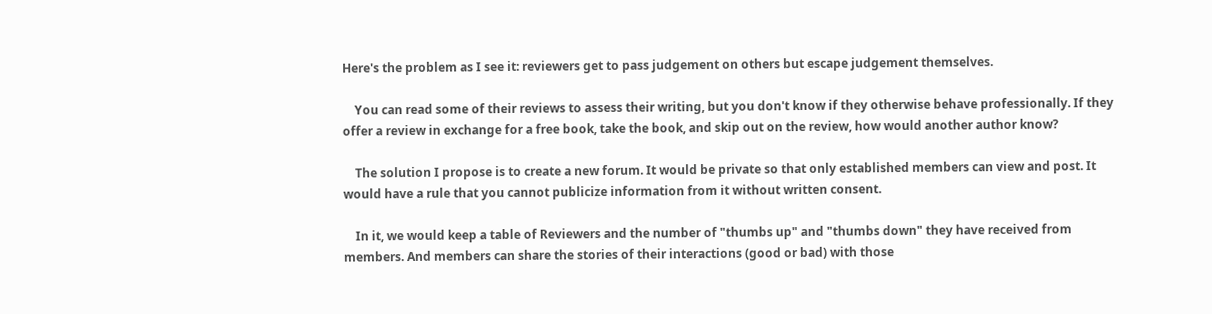Here's the problem as I see it: reviewers get to pass judgement on others but escape judgement themselves.

    You can read some of their reviews to assess their writing, but you don't know if they otherwise behave professionally. If they offer a review in exchange for a free book, take the book, and skip out on the review, how would another author know?

    The solution I propose is to create a new forum. It would be private so that only established members can view and post. It would have a rule that you cannot publicize information from it without written consent.

    In it, we would keep a table of Reviewers and the number of "thumbs up" and "thumbs down" they have received from members. And members can share the stories of their interactions (good or bad) with those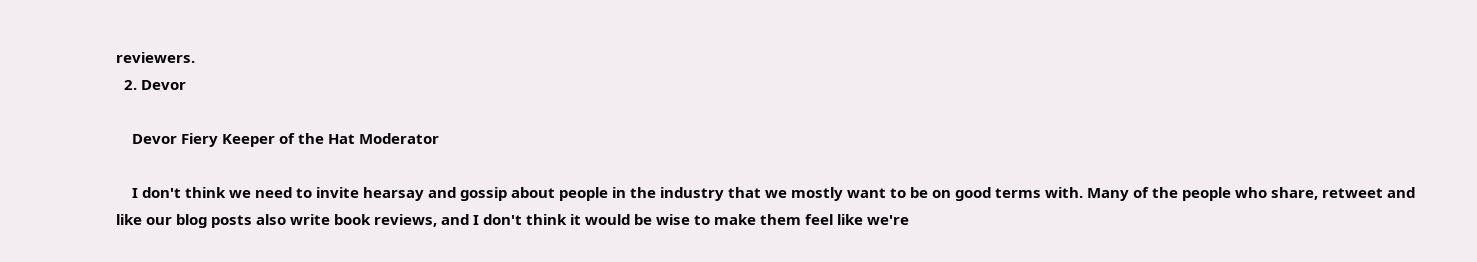reviewers.
  2. Devor

    Devor Fiery Keeper of the Hat Moderator

    I don't think we need to invite hearsay and gossip about people in the industry that we mostly want to be on good terms with. Many of the people who share, retweet and like our blog posts also write book reviews, and I don't think it would be wise to make them feel like we're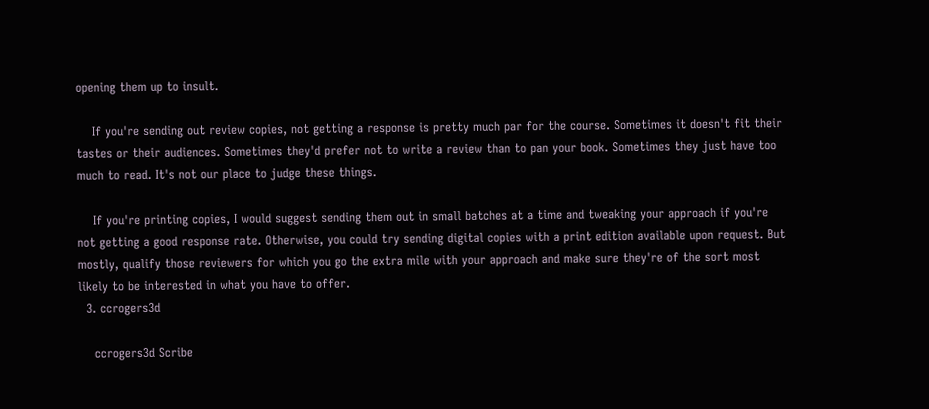opening them up to insult.

    If you're sending out review copies, not getting a response is pretty much par for the course. Sometimes it doesn't fit their tastes or their audiences. Sometimes they'd prefer not to write a review than to pan your book. Sometimes they just have too much to read. It's not our place to judge these things.

    If you're printing copies, I would suggest sending them out in small batches at a time and tweaking your approach if you're not getting a good response rate. Otherwise, you could try sending digital copies with a print edition available upon request. But mostly, qualify those reviewers for which you go the extra mile with your approach and make sure they're of the sort most likely to be interested in what you have to offer.
  3. ccrogers3d

    ccrogers3d Scribe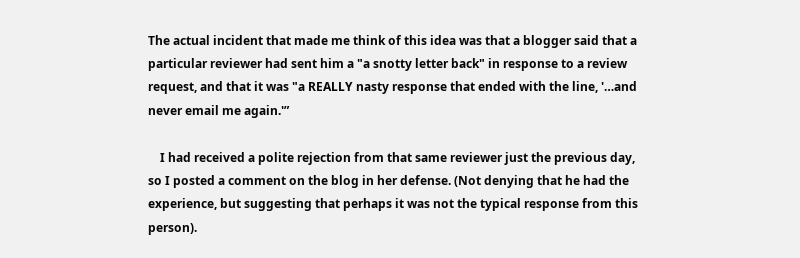The actual incident that made me think of this idea was that a blogger said that a particular reviewer had sent him a "a snotty letter back" in response to a review request, and that it was "a REALLY nasty response that ended with the line, '…and never email me again.'”

    I had received a polite rejection from that same reviewer just the previous day, so I posted a comment on the blog in her defense. (Not denying that he had the experience, but suggesting that perhaps it was not the typical response from this person).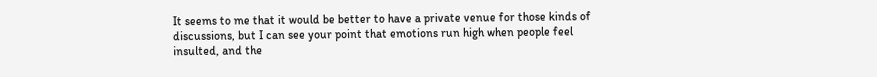It seems to me that it would be better to have a private venue for those kinds of discussions, but I can see your point that emotions run high when people feel insulted, and the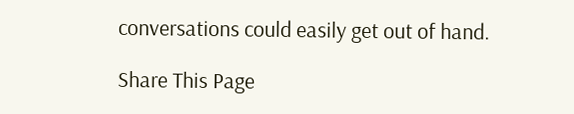conversations could easily get out of hand.

Share This Page